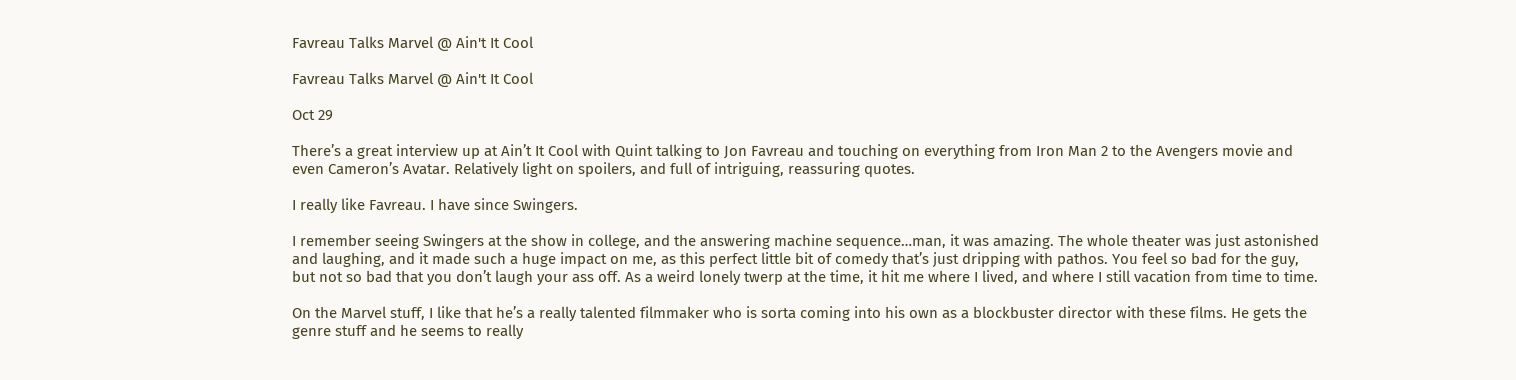Favreau Talks Marvel @ Ain't It Cool

Favreau Talks Marvel @ Ain't It Cool

Oct 29

There’s a great interview up at Ain’t It Cool with Quint talking to Jon Favreau and touching on everything from Iron Man 2 to the Avengers movie and even Cameron’s Avatar. Relatively light on spoilers, and full of intriguing, reassuring quotes.

I really like Favreau. I have since Swingers.

I remember seeing Swingers at the show in college, and the answering machine sequence…man, it was amazing. The whole theater was just astonished and laughing, and it made such a huge impact on me, as this perfect little bit of comedy that’s just dripping with pathos. You feel so bad for the guy, but not so bad that you don’t laugh your ass off. As a weird lonely twerp at the time, it hit me where I lived, and where I still vacation from time to time.

On the Marvel stuff, I like that he’s a really talented filmmaker who is sorta coming into his own as a blockbuster director with these films. He gets the genre stuff and he seems to really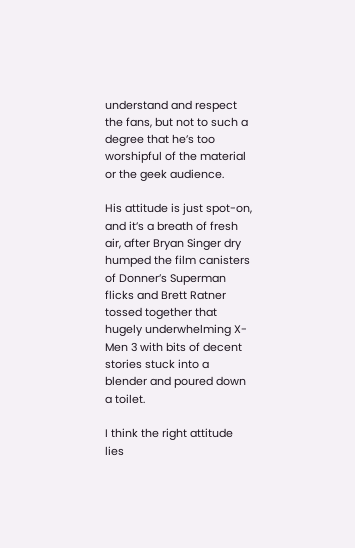understand and respect the fans, but not to such a degree that he’s too worshipful of the material or the geek audience.

His attitude is just spot-on, and it’s a breath of fresh air, after Bryan Singer dry humped the film canisters of Donner’s Superman flicks and Brett Ratner tossed together that hugely underwhelming X-Men 3 with bits of decent stories stuck into a blender and poured down a toilet.

I think the right attitude lies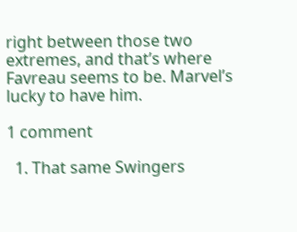right between those two extremes, and that’s where Favreau seems to be. Marvel’s lucky to have him.

1 comment

  1. That same Swingers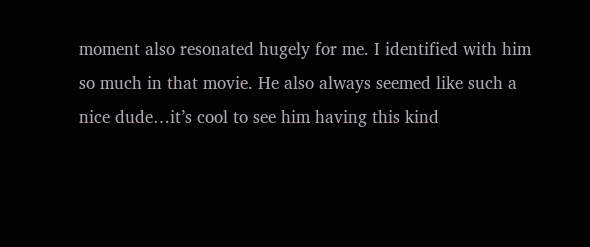moment also resonated hugely for me. I identified with him so much in that movie. He also always seemed like such a nice dude…it’s cool to see him having this kind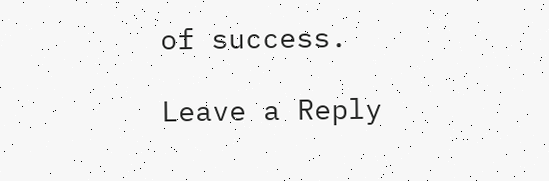of success.

Leave a Reply